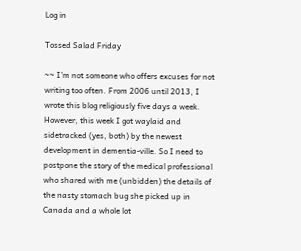Log in

Tossed Salad Friday

~~ I’m not someone who offers excuses for not writing too often. From 2006 until 2013, I wrote this blog religiously five days a week. However, this week I got waylaid and sidetracked (yes, both) by the newest development in dementia-ville. So I need to postpone the story of the medical professional who shared with me (unbidden) the details of the nasty stomach bug she picked up in Canada and a whole lot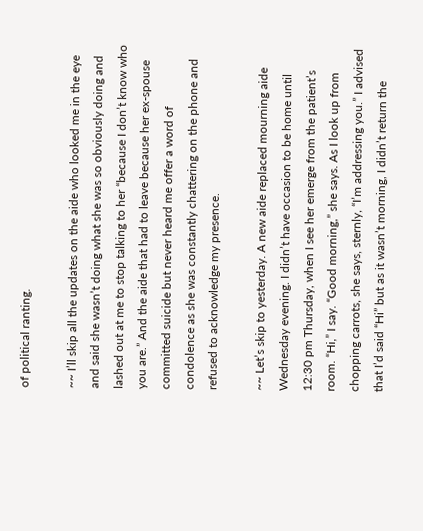of political ranting.

~~ I’ll skip all the updates on the aide who looked me in the eye and said she wasn’t doing what she was so obviously doing and lashed out at me to stop talking to her “because I don’t know who you are.” And the aide that had to leave because her ex-spouse committed suicide but never heard me offer a word of condolence as she was constantly chattering on the phone and refused to acknowledge my presence.

~~ Let’s skip to yesterday. A new aide replaced mourning aide Wednesday evening. I didn’t have occasion to be home until 12:30 pm Thursday, when I see her emerge from the patient’s room. “Hi,” I say. “Good morning,” she says. As I look up from chopping carrots, she says, sternly, “I’m addressing you.” I advised that I’d said “Hi” but as it wasn’t morning, I didn’t return the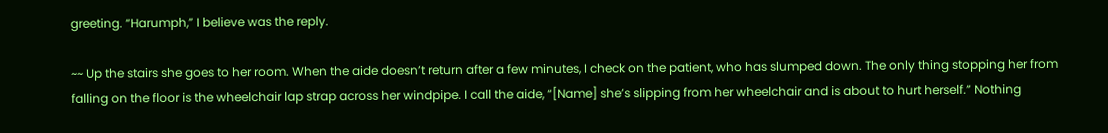greeting. “Harumph,” I believe was the reply.

~~ Up the stairs she goes to her room. When the aide doesn’t return after a few minutes, I check on the patient, who has slumped down. The only thing stopping her from falling on the floor is the wheelchair lap strap across her windpipe. I call the aide, “[Name] she’s slipping from her wheelchair and is about to hurt herself.” Nothing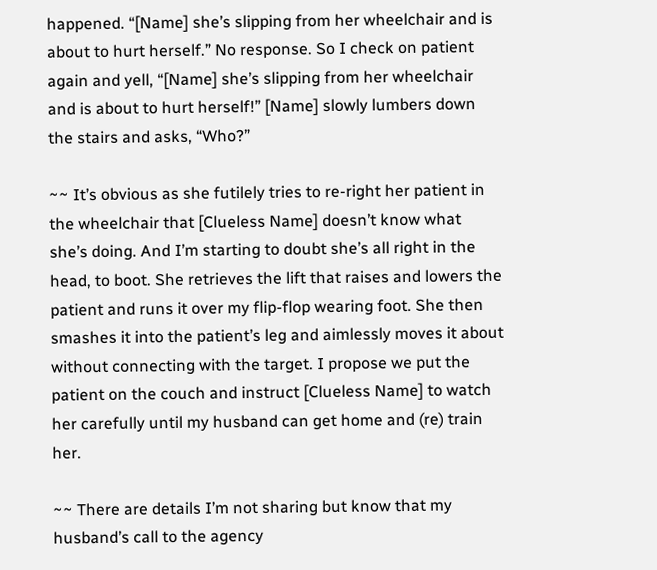happened. “[Name] she’s slipping from her wheelchair and is about to hurt herself.” No response. So I check on patient again and yell, “[Name] she’s slipping from her wheelchair and is about to hurt herself!” [Name] slowly lumbers down the stairs and asks, “Who?”

~~ It’s obvious as she futilely tries to re-right her patient in the wheelchair that [Clueless Name] doesn’t know what she’s doing. And I’m starting to doubt she’s all right in the head, to boot. She retrieves the lift that raises and lowers the patient and runs it over my flip-flop wearing foot. She then smashes it into the patient’s leg and aimlessly moves it about without connecting with the target. I propose we put the patient on the couch and instruct [Clueless Name] to watch her carefully until my husband can get home and (re) train her.

~~ There are details I’m not sharing but know that my husband’s call to the agency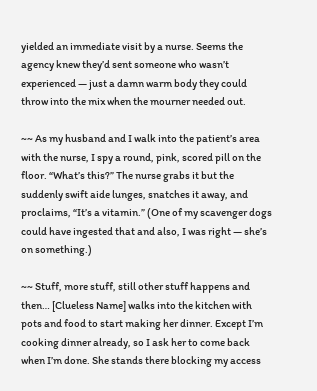yielded an immediate visit by a nurse. Seems the agency knew they’d sent someone who wasn’t experienced — just a damn warm body they could throw into the mix when the mourner needed out.

~~ As my husband and I walk into the patient’s area with the nurse, I spy a round, pink, scored pill on the floor. “What’s this?” The nurse grabs it but the suddenly swift aide lunges, snatches it away, and proclaims, “It’s a vitamin.” (One of my scavenger dogs could have ingested that and also, I was right — she’s on something.)

~~ Stuff, more stuff, still other stuff happens and then… [Clueless Name] walks into the kitchen with pots and food to start making her dinner. Except I’m cooking dinner already, so I ask her to come back when I’m done. She stands there blocking my access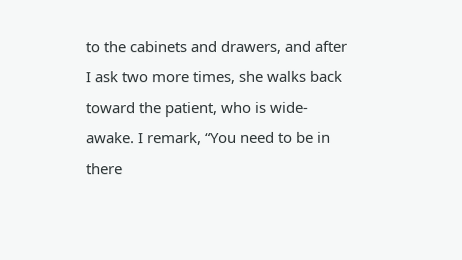to the cabinets and drawers, and after I ask two more times, she walks back toward the patient, who is wide-awake. I remark, “You need to be in there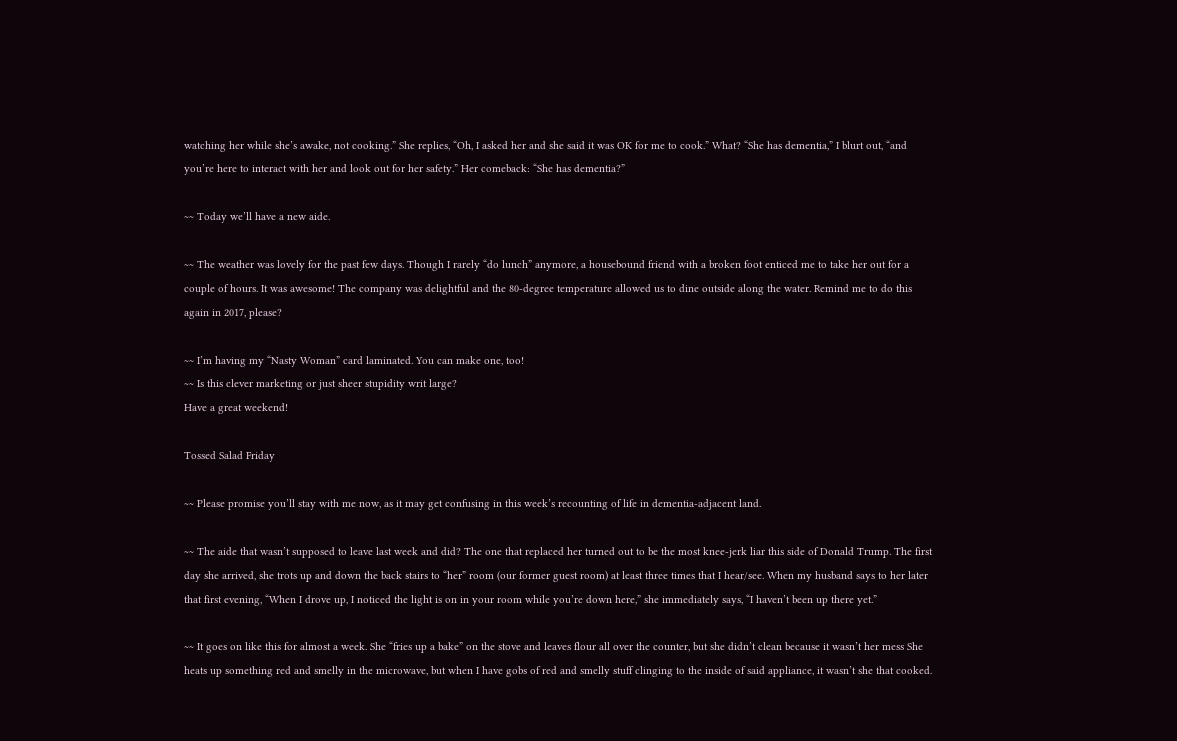watching her while she’s awake, not cooking.” She replies, “Oh, I asked her and she said it was OK for me to cook.” What? “She has dementia,” I blurt out, “and you’re here to interact with her and look out for her safety.” Her comeback: “She has dementia?”

~~ Today we’ll have a new aide.

~~ The weather was lovely for the past few days. Though I rarely “do lunch” anymore, a housebound friend with a broken foot enticed me to take her out for a couple of hours. It was awesome! The company was delightful and the 80-degree temperature allowed us to dine outside along the water. Remind me to do this again in 2017, please?

~~ I’m having my “Nasty Woman” card laminated. You can make one, too!
~~ Is this clever marketing or just sheer stupidity writ large?
Have a great weekend!

Tossed Salad Friday

~~ Please promise you’ll stay with me now, as it may get confusing in this week’s recounting of life in dementia-adjacent land.

~~ The aide that wasn’t supposed to leave last week and did? The one that replaced her turned out to be the most knee-jerk liar this side of Donald Trump. The first day she arrived, she trots up and down the back stairs to “her” room (our former guest room) at least three times that I hear/see. When my husband says to her later that first evening, “When I drove up, I noticed the light is on in your room while you’re down here,” she immediately says, “I haven’t been up there yet.”

~~ It goes on like this for almost a week. She “fries up a bake” on the stove and leaves flour all over the counter, but she didn’t clean because it wasn’t her mess She heats up something red and smelly in the microwave, but when I have gobs of red and smelly stuff clinging to the inside of said appliance, it wasn’t she that cooked.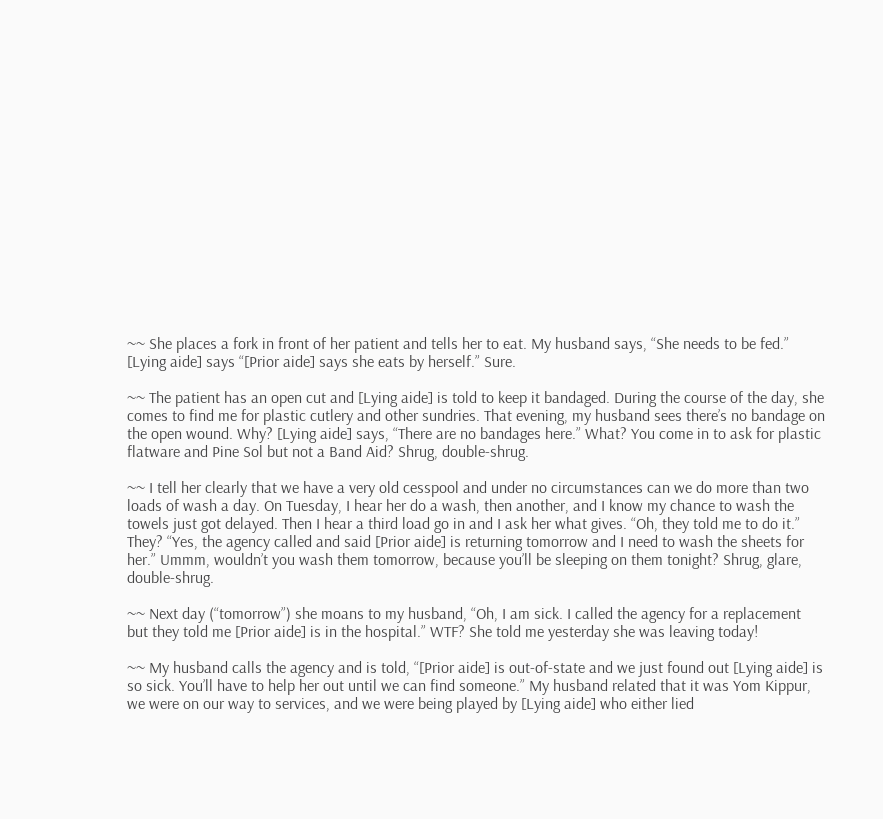~~ She places a fork in front of her patient and tells her to eat. My husband says, “She needs to be fed.” [Lying aide] says “[Prior aide] says she eats by herself.” Sure.

~~ The patient has an open cut and [Lying aide] is told to keep it bandaged. During the course of the day, she comes to find me for plastic cutlery and other sundries. That evening, my husband sees there’s no bandage on the open wound. Why? [Lying aide] says, “There are no bandages here.” What? You come in to ask for plastic flatware and Pine Sol but not a Band Aid? Shrug, double-shrug.

~~ I tell her clearly that we have a very old cesspool and under no circumstances can we do more than two loads of wash a day. On Tuesday, I hear her do a wash, then another, and I know my chance to wash the towels just got delayed. Then I hear a third load go in and I ask her what gives. “Oh, they told me to do it.” They? “Yes, the agency called and said [Prior aide] is returning tomorrow and I need to wash the sheets for her.” Ummm, wouldn’t you wash them tomorrow, because you’ll be sleeping on them tonight? Shrug, glare, double-shrug.

~~ Next day (“tomorrow”) she moans to my husband, “Oh, I am sick. I called the agency for a replacement but they told me [Prior aide] is in the hospital.” WTF? She told me yesterday she was leaving today!

~~ My husband calls the agency and is told, “[Prior aide] is out-of-state and we just found out [Lying aide] is so sick. You’ll have to help her out until we can find someone.” My husband related that it was Yom Kippur, we were on our way to services, and we were being played by [Lying aide] who either lied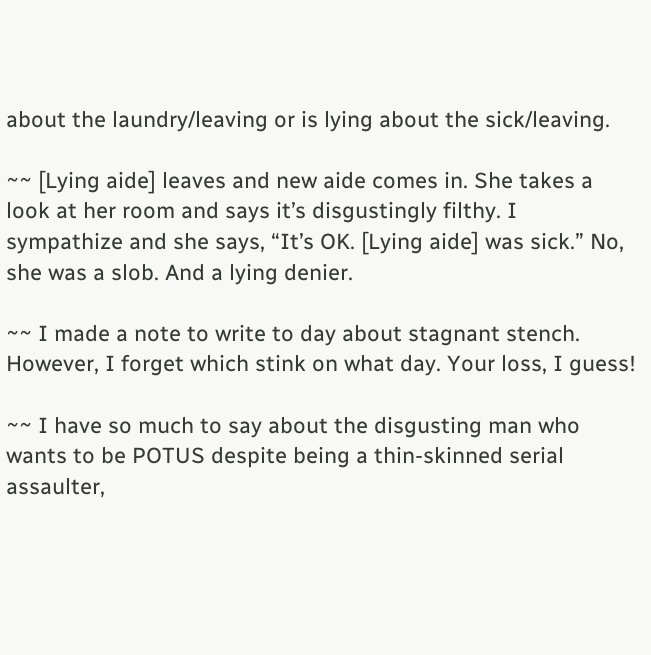about the laundry/leaving or is lying about the sick/leaving.

~~ [Lying aide] leaves and new aide comes in. She takes a look at her room and says it’s disgustingly filthy. I sympathize and she says, “It’s OK. [Lying aide] was sick.” No, she was a slob. And a lying denier.

~~ I made a note to write to day about stagnant stench. However, I forget which stink on what day. Your loss, I guess!

~~ I have so much to say about the disgusting man who wants to be POTUS despite being a thin-skinned serial assaulter,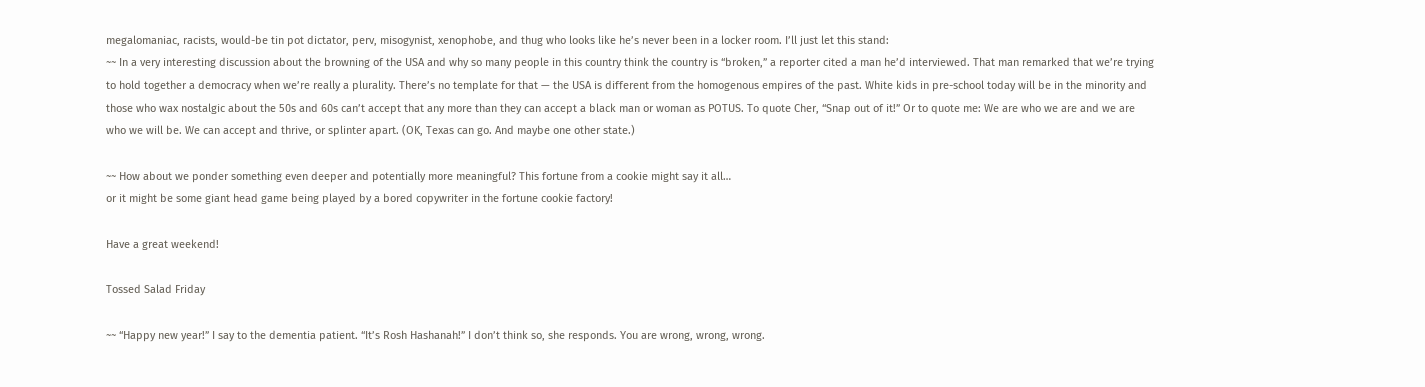megalomaniac, racists, would-be tin pot dictator, perv, misogynist, xenophobe, and thug who looks like he’s never been in a locker room. I’ll just let this stand:
~~ In a very interesting discussion about the browning of the USA and why so many people in this country think the country is “broken,” a reporter cited a man he’d interviewed. That man remarked that we’re trying to hold together a democracy when we’re really a plurality. There’s no template for that — the USA is different from the homogenous empires of the past. White kids in pre-school today will be in the minority and those who wax nostalgic about the 50s and 60s can’t accept that any more than they can accept a black man or woman as POTUS. To quote Cher, “Snap out of it!” Or to quote me: We are who we are and we are who we will be. We can accept and thrive, or splinter apart. (OK, Texas can go. And maybe one other state.)

~~ How about we ponder something even deeper and potentially more meaningful? This fortune from a cookie might say it all…
or it might be some giant head game being played by a bored copywriter in the fortune cookie factory!

Have a great weekend!

Tossed Salad Friday

~~ “Happy new year!” I say to the dementia patient. “It’s Rosh Hashanah!” I don’t think so, she responds. You are wrong, wrong, wrong.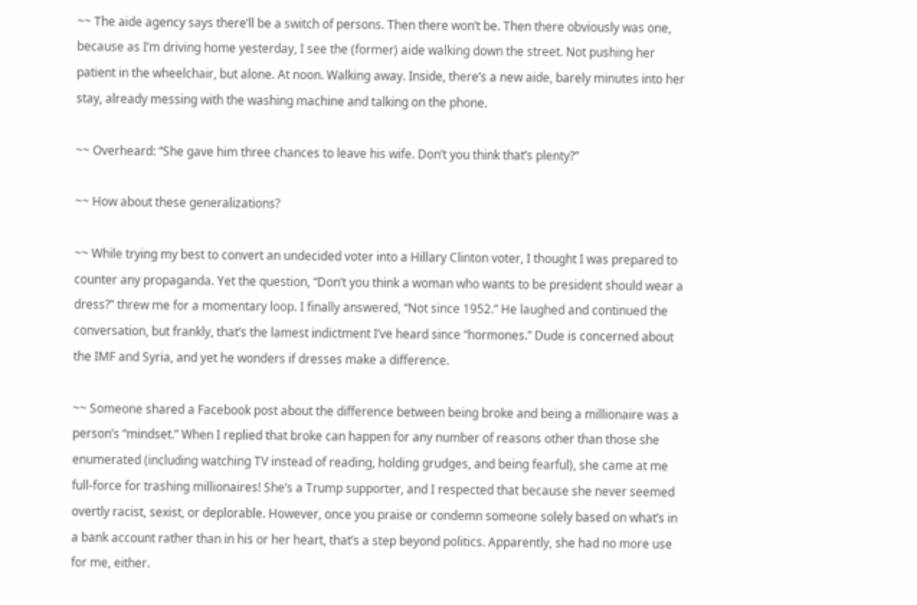~~ The aide agency says there’ll be a switch of persons. Then there won’t be. Then there obviously was one, because as I’m driving home yesterday, I see the (former) aide walking down the street. Not pushing her patient in the wheelchair, but alone. At noon. Walking away. Inside, there’s a new aide, barely minutes into her stay, already messing with the washing machine and talking on the phone.

~~ Overheard: “She gave him three chances to leave his wife. Don’t you think that’s plenty?”

~~ How about these generalizations?

~~ While trying my best to convert an undecided voter into a Hillary Clinton voter, I thought I was prepared to counter any propaganda. Yet the question, “Don’t you think a woman who wants to be president should wear a dress?” threw me for a momentary loop. I finally answered, “Not since 1952.” He laughed and continued the conversation, but frankly, that’s the lamest indictment I’ve heard since “hormones.” Dude is concerned about the IMF and Syria, and yet he wonders if dresses make a difference.

~~ Someone shared a Facebook post about the difference between being broke and being a millionaire was a person’s “mindset.” When I replied that broke can happen for any number of reasons other than those she enumerated (including watching TV instead of reading, holding grudges, and being fearful), she came at me full-force for trashing millionaires! She’s a Trump supporter, and I respected that because she never seemed overtly racist, sexist, or deplorable. However, once you praise or condemn someone solely based on what’s in a bank account rather than in his or her heart, that’s a step beyond politics. Apparently, she had no more use for me, either.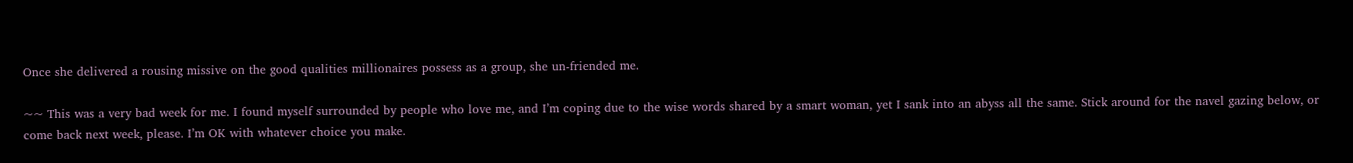Once she delivered a rousing missive on the good qualities millionaires possess as a group, she un-friended me.

~~ This was a very bad week for me. I found myself surrounded by people who love me, and I’m coping due to the wise words shared by a smart woman, yet I sank into an abyss all the same. Stick around for the navel gazing below, or come back next week, please. I’m OK with whatever choice you make.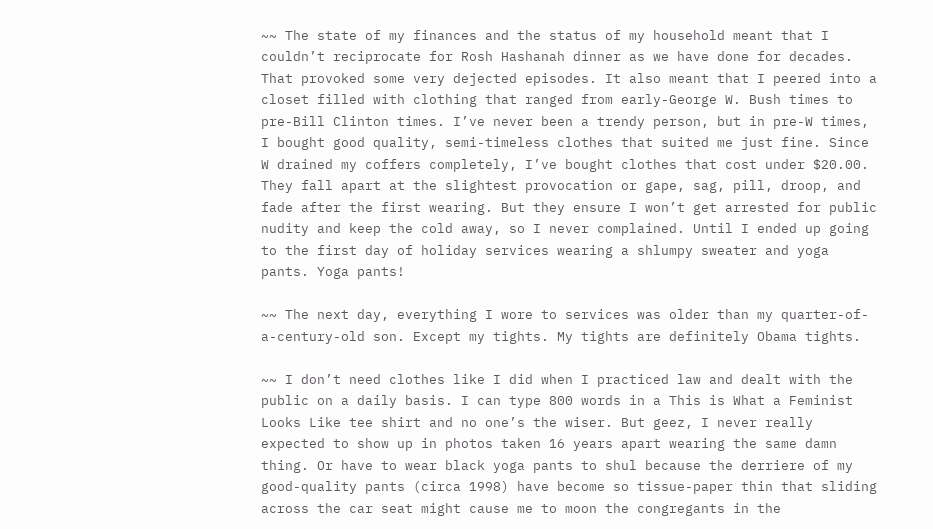~~ The state of my finances and the status of my household meant that I couldn’t reciprocate for Rosh Hashanah dinner as we have done for decades. That provoked some very dejected episodes. It also meant that I peered into a closet filled with clothing that ranged from early-George W. Bush times to pre-Bill Clinton times. I’ve never been a trendy person, but in pre-W times, I bought good quality, semi-timeless clothes that suited me just fine. Since W drained my coffers completely, I’ve bought clothes that cost under $20.00. They fall apart at the slightest provocation or gape, sag, pill, droop, and fade after the first wearing. But they ensure I won’t get arrested for public nudity and keep the cold away, so I never complained. Until I ended up going to the first day of holiday services wearing a shlumpy sweater and yoga pants. Yoga pants!

~~ The next day, everything I wore to services was older than my quarter-of-a-century-old son. Except my tights. My tights are definitely Obama tights.

~~ I don’t need clothes like I did when I practiced law and dealt with the public on a daily basis. I can type 800 words in a This is What a Feminist Looks Like tee shirt and no one’s the wiser. But geez, I never really expected to show up in photos taken 16 years apart wearing the same damn thing. Or have to wear black yoga pants to shul because the derriere of my good-quality pants (circa 1998) have become so tissue-paper thin that sliding across the car seat might cause me to moon the congregants in the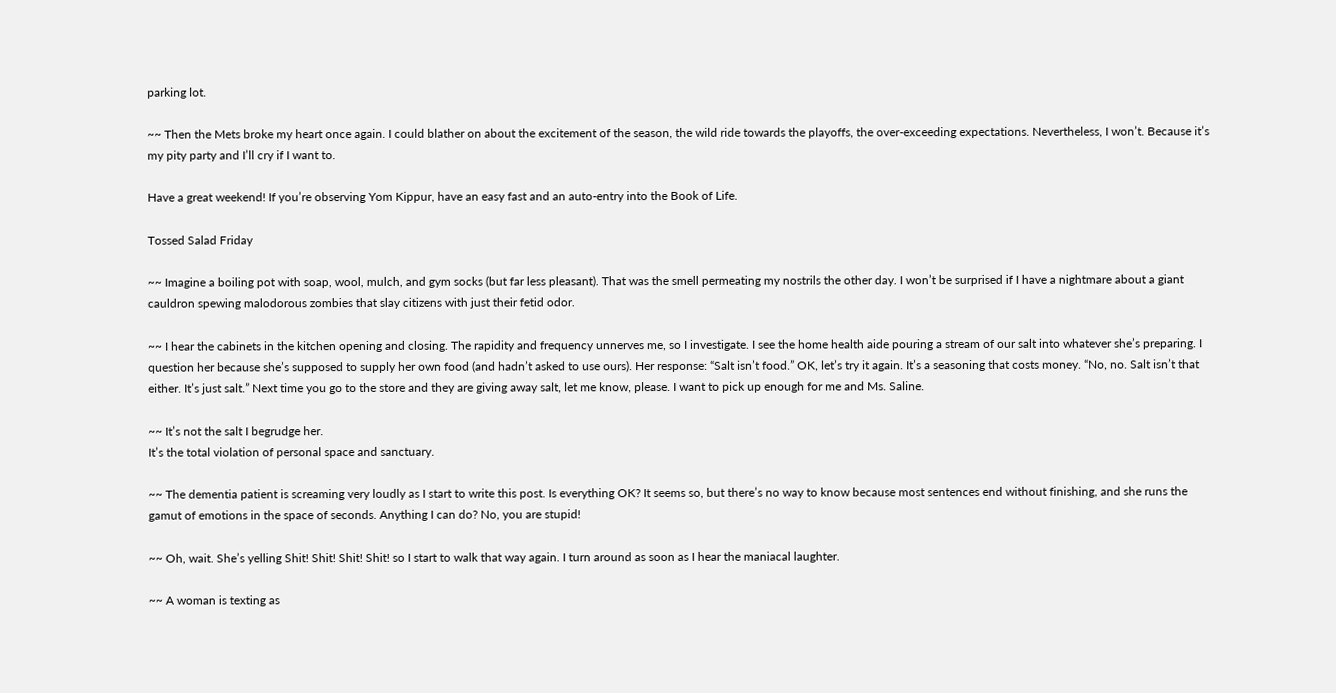parking lot.

~~ Then the Mets broke my heart once again. I could blather on about the excitement of the season, the wild ride towards the playoffs, the over-exceeding expectations. Nevertheless, I won’t. Because it’s my pity party and I’ll cry if I want to.

Have a great weekend! If you’re observing Yom Kippur, have an easy fast and an auto-entry into the Book of Life.

Tossed Salad Friday

~~ Imagine a boiling pot with soap, wool, mulch, and gym socks (but far less pleasant). That was the smell permeating my nostrils the other day. I won’t be surprised if I have a nightmare about a giant cauldron spewing malodorous zombies that slay citizens with just their fetid odor.

~~ I hear the cabinets in the kitchen opening and closing. The rapidity and frequency unnerves me, so I investigate. I see the home health aide pouring a stream of our salt into whatever she’s preparing. I question her because she’s supposed to supply her own food (and hadn’t asked to use ours). Her response: “Salt isn’t food.” OK, let’s try it again. It’s a seasoning that costs money. “No, no. Salt isn’t that either. It’s just salt.” Next time you go to the store and they are giving away salt, let me know, please. I want to pick up enough for me and Ms. Saline.

~~ It’s not the salt I begrudge her.
It’s the total violation of personal space and sanctuary.

~~ The dementia patient is screaming very loudly as I start to write this post. Is everything OK? It seems so, but there’s no way to know because most sentences end without finishing, and she runs the gamut of emotions in the space of seconds. Anything I can do? No, you are stupid!

~~ Oh, wait. She’s yelling Shit! Shit! Shit! Shit! so I start to walk that way again. I turn around as soon as I hear the maniacal laughter.

~~ A woman is texting as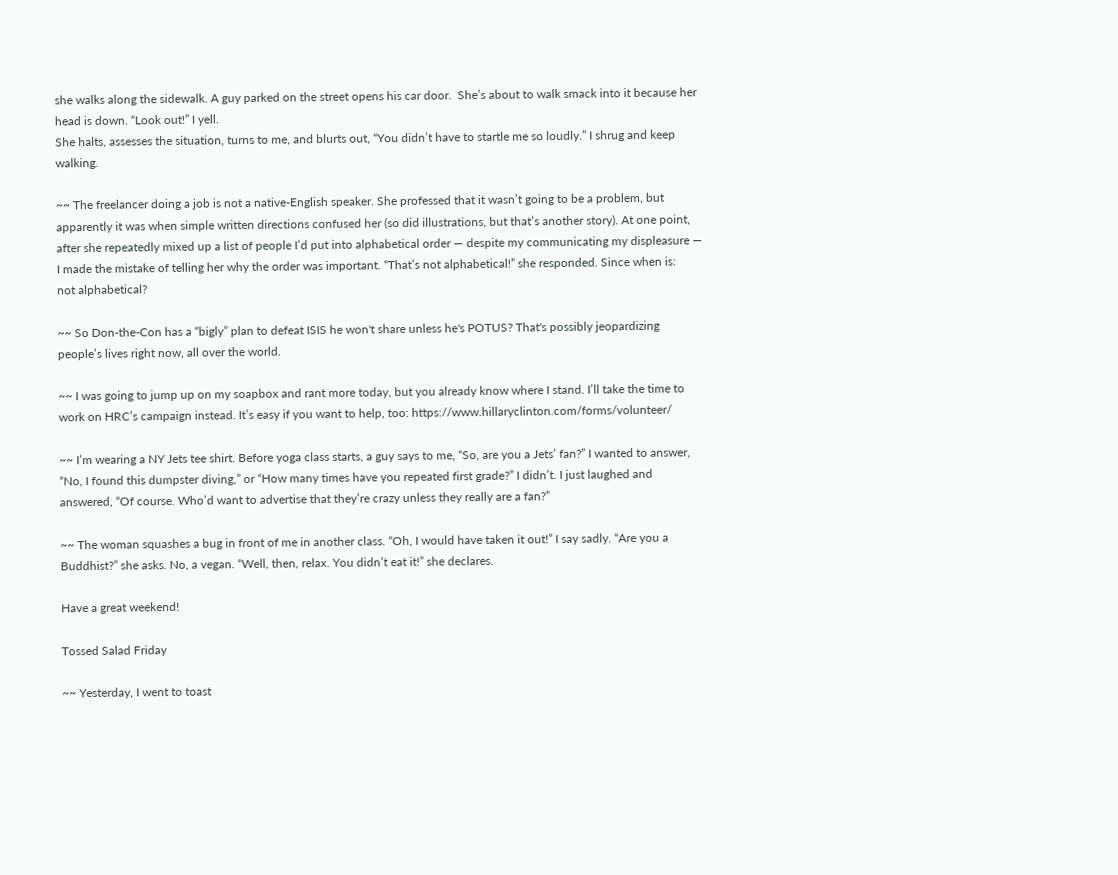she walks along the sidewalk. A guy parked on the street opens his car door.  She’s about to walk smack into it because her head is down. “Look out!” I yell.
She halts, assesses the situation, turns to me, and blurts out, “You didn’t have to startle me so loudly.” I shrug and keep walking.

~~ The freelancer doing a job is not a native-English speaker. She professed that it wasn’t going to be a problem, but apparently it was when simple written directions confused her (so did illustrations, but that’s another story). At one point, after she repeatedly mixed up a list of people I’d put into alphabetical order — despite my communicating my displeasure — I made the mistake of telling her why the order was important. “That’s not alphabetical!” she responded. Since when is:
not alphabetical?

~~ So Don-the-Con has a “bigly” plan to defeat ISIS he won't share unless he's POTUS? That's possibly jeopardizing people’s lives right now, all over the world.

~~ I was going to jump up on my soapbox and rant more today, but you already know where I stand. I’ll take the time to work on HRC’s campaign instead. It’s easy if you want to help, too: https://www.hillaryclinton.com/forms/volunteer/

~~ I’m wearing a NY Jets tee shirt. Before yoga class starts, a guy says to me, “So, are you a Jets’ fan?” I wanted to answer, “No, I found this dumpster diving,” or “How many times have you repeated first grade?” I didn’t. I just laughed and answered, “Of course. Who’d want to advertise that they’re crazy unless they really are a fan?”

~~ The woman squashes a bug in front of me in another class. “Oh, I would have taken it out!” I say sadly. “Are you a Buddhist?” she asks. No, a vegan. “Well, then, relax. You didn’t eat it!” she declares.

Have a great weekend!

Tossed Salad Friday

~~ Yesterday, I went to toast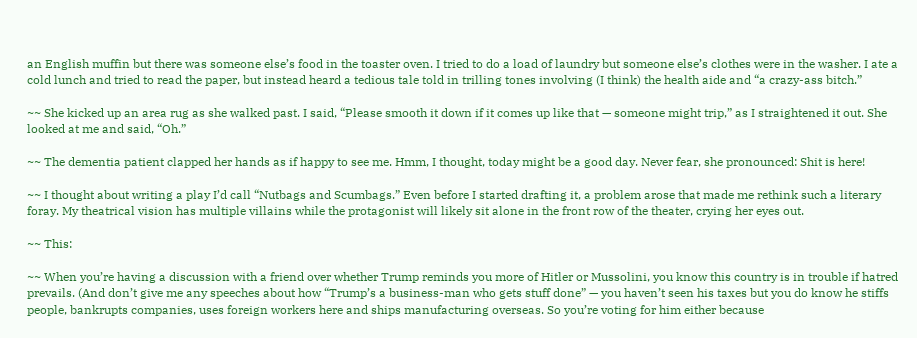an English muffin but there was someone else’s food in the toaster oven. I tried to do a load of laundry but someone else’s clothes were in the washer. I ate a cold lunch and tried to read the paper, but instead heard a tedious tale told in trilling tones involving (I think) the health aide and “a crazy-ass bitch.”

~~ She kicked up an area rug as she walked past. I said, “Please smooth it down if it comes up like that — someone might trip,” as I straightened it out. She looked at me and said, “Oh.”

~~ The dementia patient clapped her hands as if happy to see me. Hmm, I thought, today might be a good day. Never fear, she pronounced: Shit is here!

~~ I thought about writing a play I’d call “Nutbags and Scumbags.” Even before I started drafting it, a problem arose that made me rethink such a literary foray. My theatrical vision has multiple villains while the protagonist will likely sit alone in the front row of the theater, crying her eyes out.

~~ This:

~~ When you’re having a discussion with a friend over whether Trump reminds you more of Hitler or Mussolini, you know this country is in trouble if hatred prevails. (And don’t give me any speeches about how “Trump’s a business-man who gets stuff done” — you haven’t seen his taxes but you do know he stiffs people, bankrupts companies, uses foreign workers here and ships manufacturing overseas. So you’re voting for him either because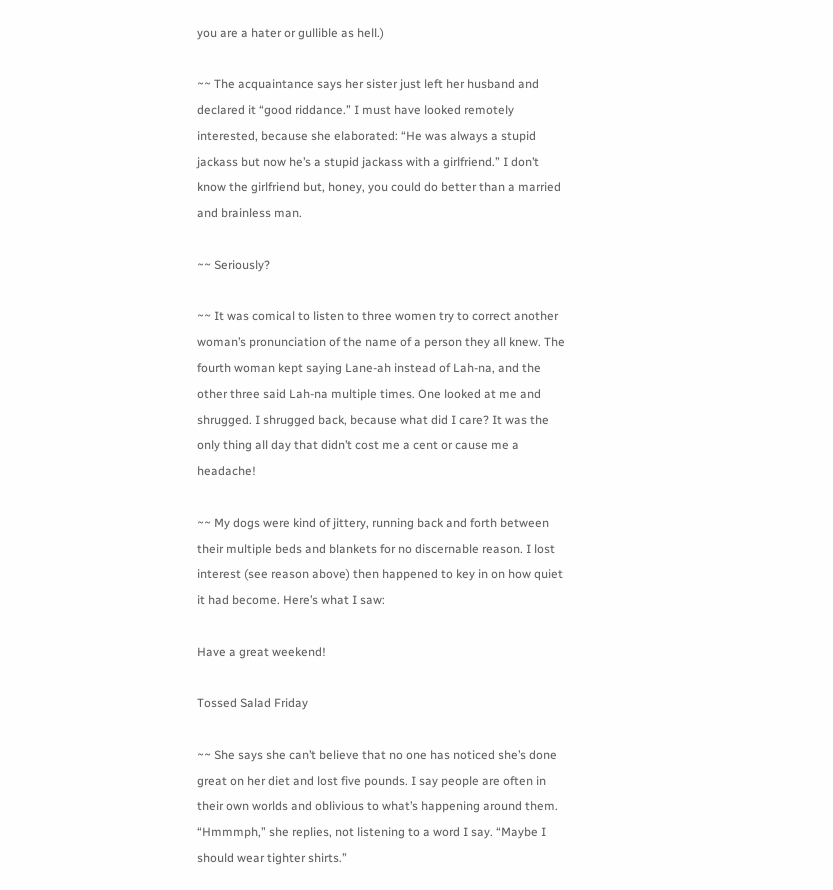you are a hater or gullible as hell.)

~~ The acquaintance says her sister just left her husband and declared it “good riddance.” I must have looked remotely interested, because she elaborated: “He was always a stupid jackass but now he’s a stupid jackass with a girlfriend.” I don’t know the girlfriend but, honey, you could do better than a married and brainless man.

~~ Seriously?

~~ It was comical to listen to three women try to correct another woman’s pronunciation of the name of a person they all knew. The fourth woman kept saying Lane-ah instead of Lah-na, and the other three said Lah-na multiple times. One looked at me and shrugged. I shrugged back, because what did I care? It was the only thing all day that didn’t cost me a cent or cause me a headache!

~~ My dogs were kind of jittery, running back and forth between their multiple beds and blankets for no discernable reason. I lost interest (see reason above) then happened to key in on how quiet it had become. Here’s what I saw:

Have a great weekend!

Tossed Salad Friday

~~ She says she can’t believe that no one has noticed she’s done great on her diet and lost five pounds. I say people are often in their own worlds and oblivious to what’s happening around them. “Hmmmph,” she replies, not listening to a word I say. “Maybe I should wear tighter shirts.”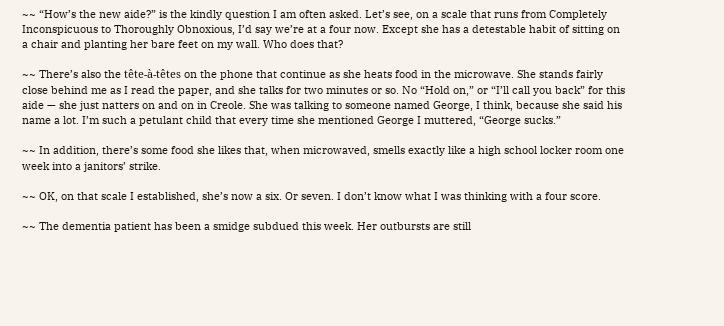~~ “How’s the new aide?” is the kindly question I am often asked. Let’s see, on a scale that runs from Completely Inconspicuous to Thoroughly Obnoxious, I’d say we’re at a four now. Except she has a detestable habit of sitting on a chair and planting her bare feet on my wall. Who does that?

~~ There’s also the tête-à-têtes on the phone that continue as she heats food in the microwave. She stands fairly close behind me as I read the paper, and she talks for two minutes or so. No “Hold on,” or “I’ll call you back” for this aide — she just natters on and on in Creole. She was talking to someone named George, I think, because she said his name a lot. I’m such a petulant child that every time she mentioned George I muttered, “George sucks.”

~~ In addition, there’s some food she likes that, when microwaved, smells exactly like a high school locker room one week into a janitors’ strike.

~~ OK, on that scale I established, she’s now a six. Or seven. I don’t know what I was thinking with a four score.

~~ The dementia patient has been a smidge subdued this week. Her outbursts are still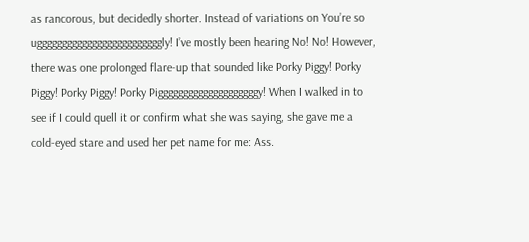as rancorous, but decidedly shorter. Instead of variations on You’re so ugggggggggggggggggggggggggly! I’ve mostly been hearing No! No! However, there was one prolonged flare-up that sounded like Porky Piggy! Porky Piggy! Porky Piggy! Porky Piggggggggggggggggggggy! When I walked in to see if I could quell it or confirm what she was saying, she gave me a cold-eyed stare and used her pet name for me: Ass.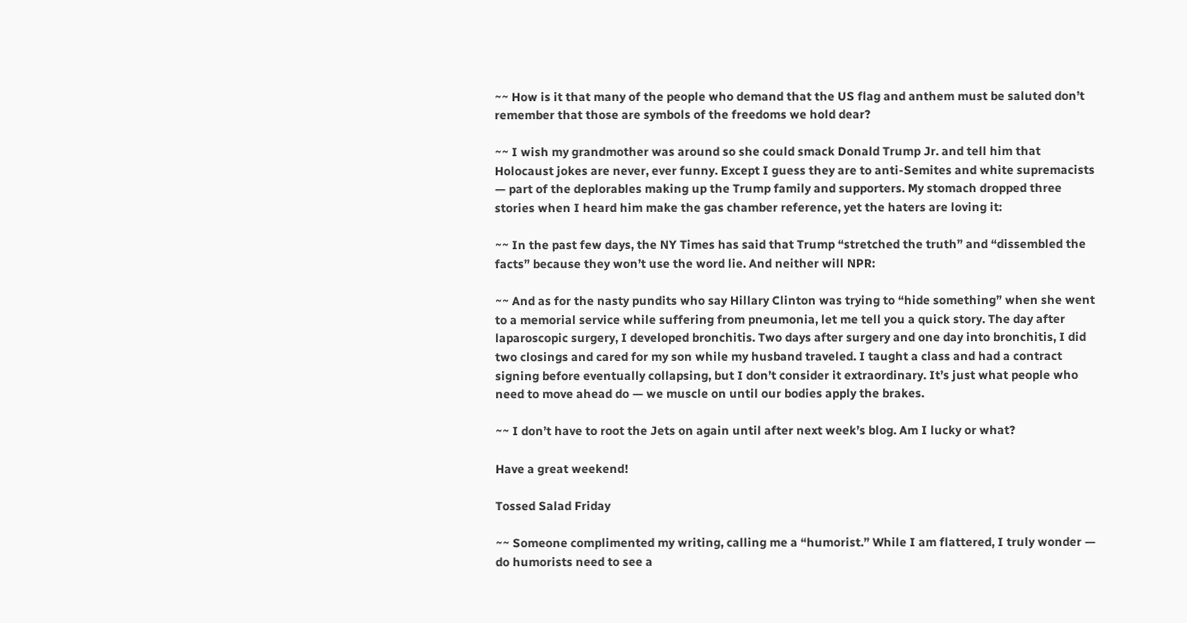~~ How is it that many of the people who demand that the US flag and anthem must be saluted don’t remember that those are symbols of the freedoms we hold dear?

~~ I wish my grandmother was around so she could smack Donald Trump Jr. and tell him that Holocaust jokes are never, ever funny. Except I guess they are to anti-Semites and white supremacists — part of the deplorables making up the Trump family and supporters. My stomach dropped three stories when I heard him make the gas chamber reference, yet the haters are loving it:

~~ In the past few days, the NY Times has said that Trump “stretched the truth” and “dissembled the facts” because they won’t use the word lie. And neither will NPR:

~~ And as for the nasty pundits who say Hillary Clinton was trying to “hide something” when she went to a memorial service while suffering from pneumonia, let me tell you a quick story. The day after laparoscopic surgery, I developed bronchitis. Two days after surgery and one day into bronchitis, I did two closings and cared for my son while my husband traveled. I taught a class and had a contract signing before eventually collapsing, but I don’t consider it extraordinary. It’s just what people who need to move ahead do — we muscle on until our bodies apply the brakes.

~~ I don’t have to root the Jets on again until after next week’s blog. Am I lucky or what?

Have a great weekend!

Tossed Salad Friday

~~ Someone complimented my writing, calling me a “humorist.” While I am flattered, I truly wonder — do humorists need to see a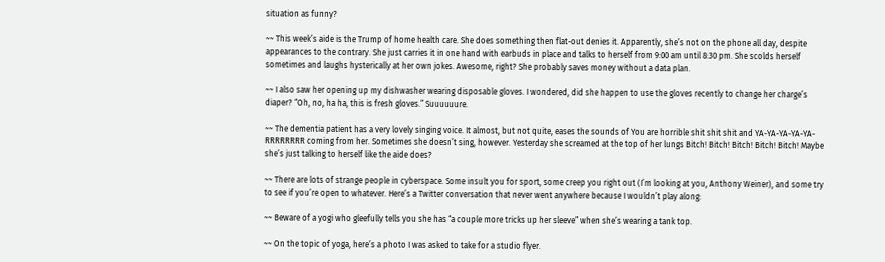situation as funny?

~~ This week’s aide is the Trump of home health care. She does something then flat-out denies it. Apparently, she’s not on the phone all day, despite appearances to the contrary. She just carries it in one hand with earbuds in place and talks to herself from 9:00 am until 8:30 pm. She scolds herself sometimes and laughs hysterically at her own jokes. Awesome, right? She probably saves money without a data plan.

~~ I also saw her opening up my dishwasher wearing disposable gloves. I wondered, did she happen to use the gloves recently to change her charge’s diaper? “Oh, no, ha ha, this is fresh gloves.” Suuuuuure.

~~ The dementia patient has a very lovely singing voice. It almost, but not quite, eases the sounds of You are horrible shit shit shit and YA-YA-YA-YA-YA-RRRRRRRR coming from her. Sometimes she doesn’t sing, however. Yesterday she screamed at the top of her lungs Bitch! Bitch! Bitch! Bitch! Bitch! Maybe she’s just talking to herself like the aide does?

~~ There are lots of strange people in cyberspace. Some insult you for sport, some creep you right out (I’m looking at you, Anthony Weiner), and some try to see if you’re open to whatever. Here’s a Twitter conversation that never went anywhere because I wouldn’t play along:

~~ Beware of a yogi who gleefully tells you she has “a couple more tricks up her sleeve” when she’s wearing a tank top.

~~ On the topic of yoga, here’s a photo I was asked to take for a studio flyer.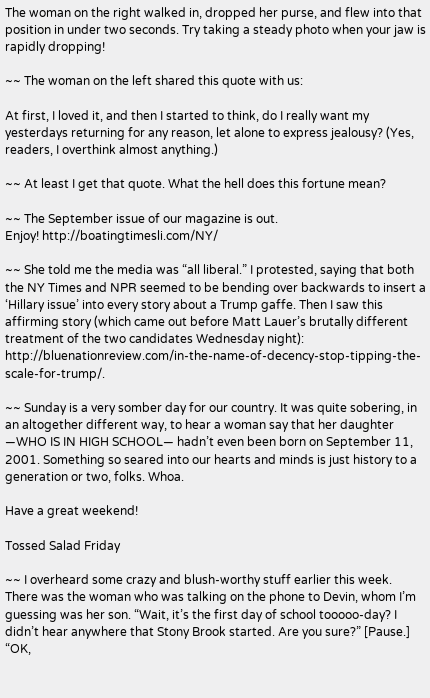The woman on the right walked in, dropped her purse, and flew into that position in under two seconds. Try taking a steady photo when your jaw is rapidly dropping!

~~ The woman on the left shared this quote with us:

At first, I loved it, and then I started to think, do I really want my yesterdays returning for any reason, let alone to express jealousy? (Yes, readers, I overthink almost anything.)

~~ At least I get that quote. What the hell does this fortune mean?

~~ The September issue of our magazine is out.
Enjoy! http://boatingtimesli.com/NY/

~~ She told me the media was “all liberal.” I protested, saying that both the NY Times and NPR seemed to be bending over backwards to insert a ‘Hillary issue’ into every story about a Trump gaffe. Then I saw this affirming story (which came out before Matt Lauer’s brutally different treatment of the two candidates Wednesday night): http://bluenationreview.com/in-the-name-of-decency-stop-tipping-the-scale-for-trump/.

~~ Sunday is a very somber day for our country. It was quite sobering, in an altogether different way, to hear a woman say that her daughter —WHO IS IN HIGH SCHOOL— hadn’t even been born on September 11, 2001. Something so seared into our hearts and minds is just history to a generation or two, folks. Whoa.

Have a great weekend!

Tossed Salad Friday

~~ I overheard some crazy and blush-worthy stuff earlier this week. There was the woman who was talking on the phone to Devin, whom I’m guessing was her son. “Wait, it’s the first day of school tooooo-day? I didn’t hear anywhere that Stony Brook started. Are you sure?” [Pause.] “OK,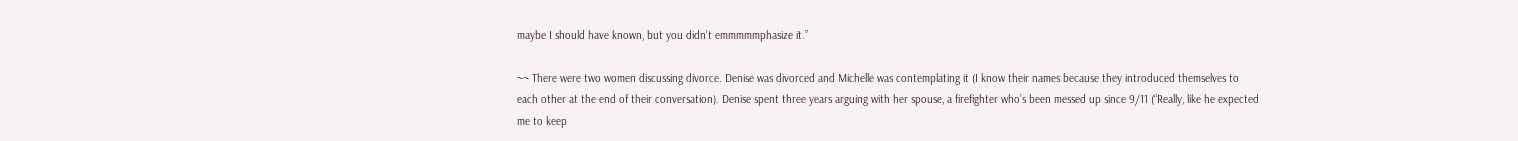maybe I should have known, but you didn’t emmmmmphasize it.”

~~ There were two women discussing divorce. Denise was divorced and Michelle was contemplating it (I know their names because they introduced themselves to each other at the end of their conversation). Denise spent three years arguing with her spouse, a firefighter who’s been messed up since 9/11 (“Really, like he expected me to keep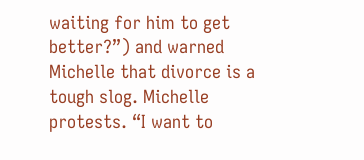waiting for him to get better?”) and warned Michelle that divorce is a tough slog. Michelle protests. “I want to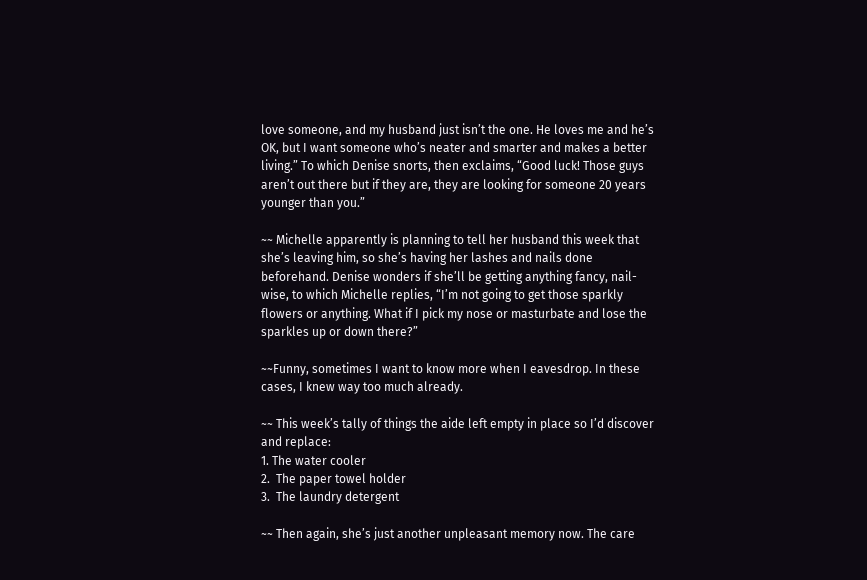love someone, and my husband just isn’t the one. He loves me and he’s OK, but I want someone who’s neater and smarter and makes a better living.” To which Denise snorts, then exclaims, “Good luck! Those guys aren’t out there but if they are, they are looking for someone 20 years younger than you.”

~~ Michelle apparently is planning to tell her husband this week that she’s leaving him, so she’s having her lashes and nails done beforehand. Denise wonders if she’ll be getting anything fancy, nail-wise, to which Michelle replies, “I’m not going to get those sparkly flowers or anything. What if I pick my nose or masturbate and lose the sparkles up or down there?”

~~Funny, sometimes I want to know more when I eavesdrop. In these cases, I knew way too much already.

~~ This week’s tally of things the aide left empty in place so I’d discover and replace:
1. The water cooler
2.  The paper towel holder
3.  The laundry detergent

~~ Then again, she’s just another unpleasant memory now. The care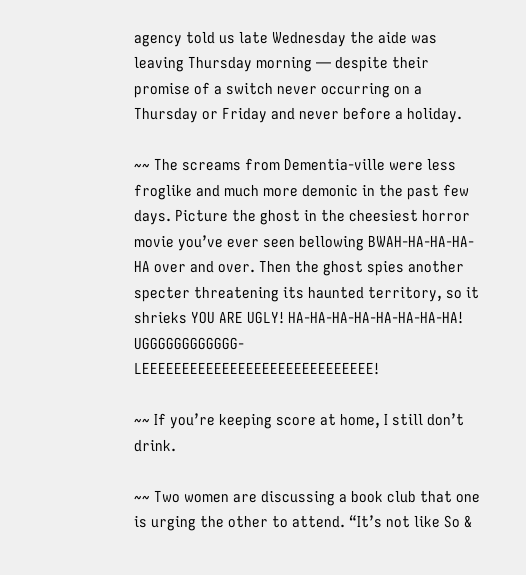agency told us late Wednesday the aide was leaving Thursday morning — despite their promise of a switch never occurring on a Thursday or Friday and never before a holiday.

~~ The screams from Dementia-ville were less froglike and much more demonic in the past few days. Picture the ghost in the cheesiest horror movie you’ve ever seen bellowing BWAH-HA-HA-HA-HA over and over. Then the ghost spies another specter threatening its haunted territory, so it shrieks YOU ARE UGLY! HA-HA-HA-HA-HA-HA-HA-HA! UGGGGGGGGGGGG-LEEEEEEEEEEEEEEEEEEEEEEEEEEEEE!

~~ If you’re keeping score at home, I still don’t drink.

~~ Two women are discussing a book club that one is urging the other to attend. “It’s not like So &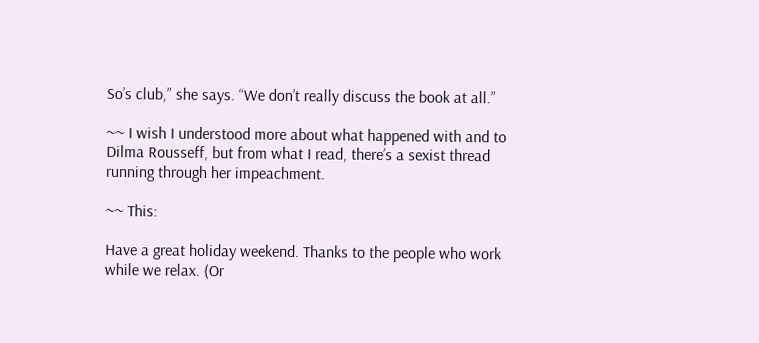So’s club,” she says. “We don’t really discuss the book at all.”

~~ I wish I understood more about what happened with and to Dilma Rousseff, but from what I read, there’s a sexist thread running through her impeachment.

~~ This:

Have a great holiday weekend. Thanks to the people who work while we relax. (Or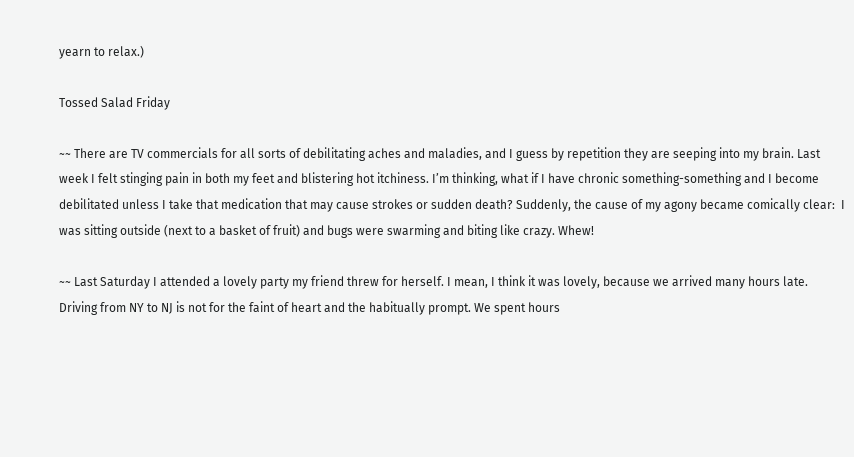yearn to relax.)

Tossed Salad Friday

~~ There are TV commercials for all sorts of debilitating aches and maladies, and I guess by repetition they are seeping into my brain. Last week I felt stinging pain in both my feet and blistering hot itchiness. I’m thinking, what if I have chronic something-something and I become debilitated unless I take that medication that may cause strokes or sudden death? Suddenly, the cause of my agony became comically clear:  I was sitting outside (next to a basket of fruit) and bugs were swarming and biting like crazy. Whew!

~~ Last Saturday I attended a lovely party my friend threw for herself. I mean, I think it was lovely, because we arrived many hours late. Driving from NY to NJ is not for the faint of heart and the habitually prompt. We spent hours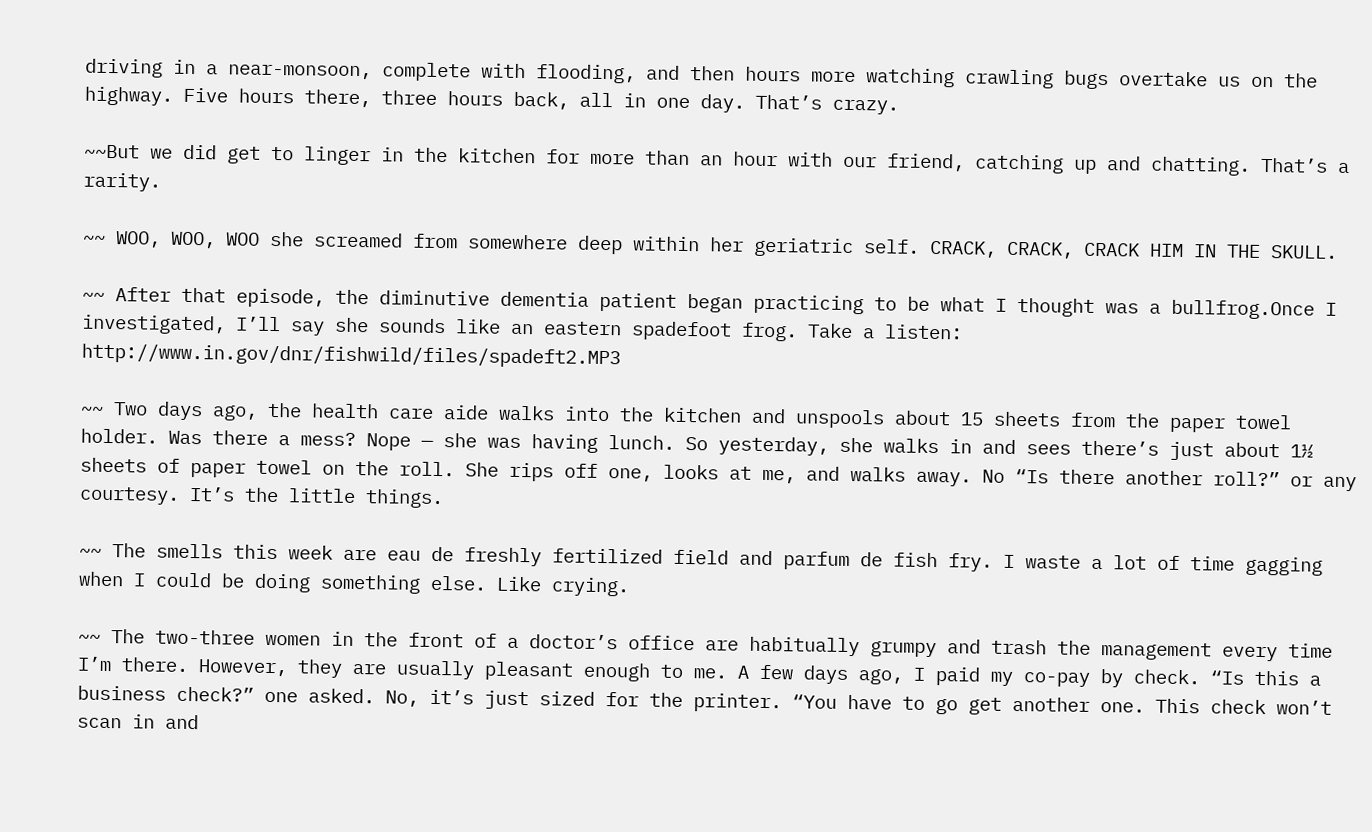driving in a near-monsoon, complete with flooding, and then hours more watching crawling bugs overtake us on the highway. Five hours there, three hours back, all in one day. That’s crazy.

~~But we did get to linger in the kitchen for more than an hour with our friend, catching up and chatting. That’s a rarity.

~~ WOO, WOO, WOO she screamed from somewhere deep within her geriatric self. CRACK, CRACK, CRACK HIM IN THE SKULL.

~~ After that episode, the diminutive dementia patient began practicing to be what I thought was a bullfrog.Once I investigated, I’ll say she sounds like an eastern spadefoot frog. Take a listen: http://www.in.gov/dnr/fishwild/files/spadeft2.MP3

~~ Two days ago, the health care aide walks into the kitchen and unspools about 15 sheets from the paper towel holder. Was there a mess? Nope — she was having lunch. So yesterday, she walks in and sees there’s just about 1½ sheets of paper towel on the roll. She rips off one, looks at me, and walks away. No “Is there another roll?” or any courtesy. It’s the little things.

~~ The smells this week are eau de freshly fertilized field and parfum de fish fry. I waste a lot of time gagging when I could be doing something else. Like crying.

~~ The two-three women in the front of a doctor’s office are habitually grumpy and trash the management every time I’m there. However, they are usually pleasant enough to me. A few days ago, I paid my co-pay by check. “Is this a business check?” one asked. No, it’s just sized for the printer. “You have to go get another one. This check won’t scan in and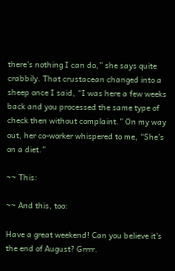there’s nothing I can do,” she says quite crabbily. That crustacean changed into a sheep once I said, “I was here a few weeks back and you processed the same type of check then without complaint.” On my way out, her co-worker whispered to me, “She’s on a diet.”

~~ This:

~~ And this, too:

Have a great weekend! Can you believe it’s the end of August? Grrrr.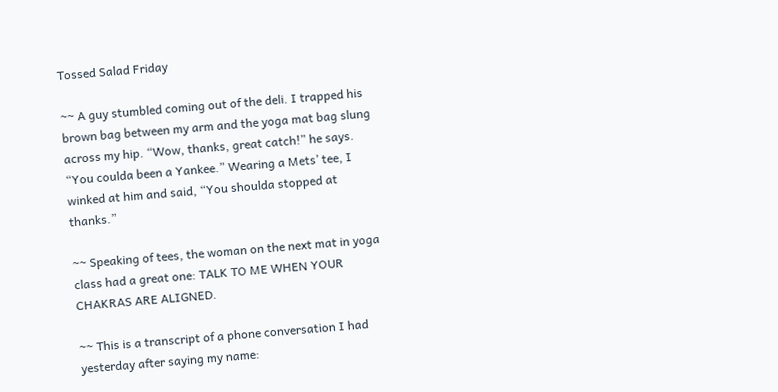Tossed Salad Friday

~~ A guy stumbled coming out of the deli. I trapped his brown bag between my arm and the yoga mat bag slung across my hip. “Wow, thanks, great catch!” he says. “You coulda been a Yankee.” Wearing a Mets’ tee, I winked at him and said, “You shoulda stopped at thanks.”

~~ Speaking of tees, the woman on the next mat in yoga class had a great one: TALK TO ME WHEN YOUR CHAKRAS ARE ALIGNED.

~~ This is a transcript of a phone conversation I had yesterday after saying my name: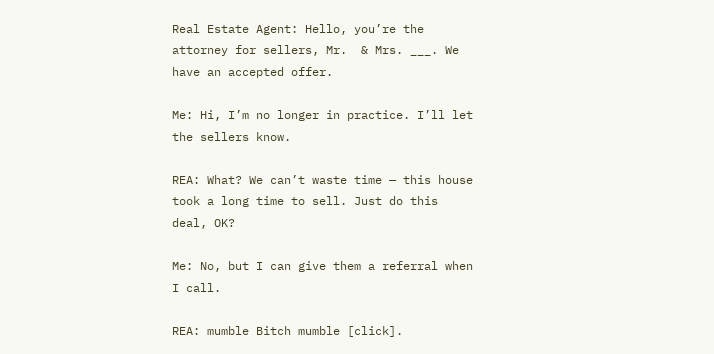Real Estate Agent: Hello, you’re the attorney for sellers, Mr.  & Mrs. ___. We have an accepted offer.

Me: Hi, I’m no longer in practice. I’ll let the sellers know.

REA: What? We can’t waste time — this house took a long time to sell. Just do this deal, OK?

Me: No, but I can give them a referral when I call.

REA: mumble Bitch mumble [click].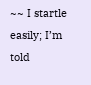~~ I startle easily; I’m told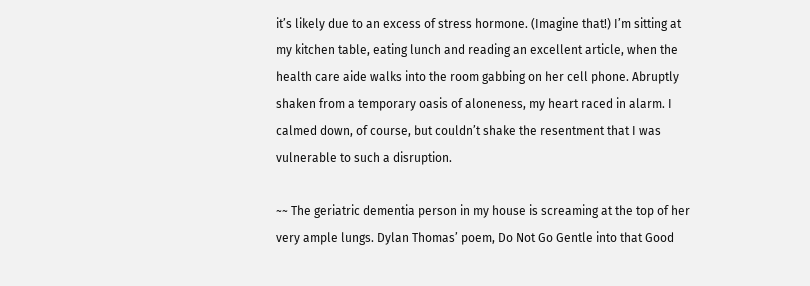it’s likely due to an excess of stress hormone. (Imagine that!) I’m sitting at my kitchen table, eating lunch and reading an excellent article, when the health care aide walks into the room gabbing on her cell phone. Abruptly shaken from a temporary oasis of aloneness, my heart raced in alarm. I calmed down, of course, but couldn’t shake the resentment that I was vulnerable to such a disruption.

~~ The geriatric dementia person in my house is screaming at the top of her very ample lungs. Dylan Thomas’ poem, Do Not Go Gentle into that Good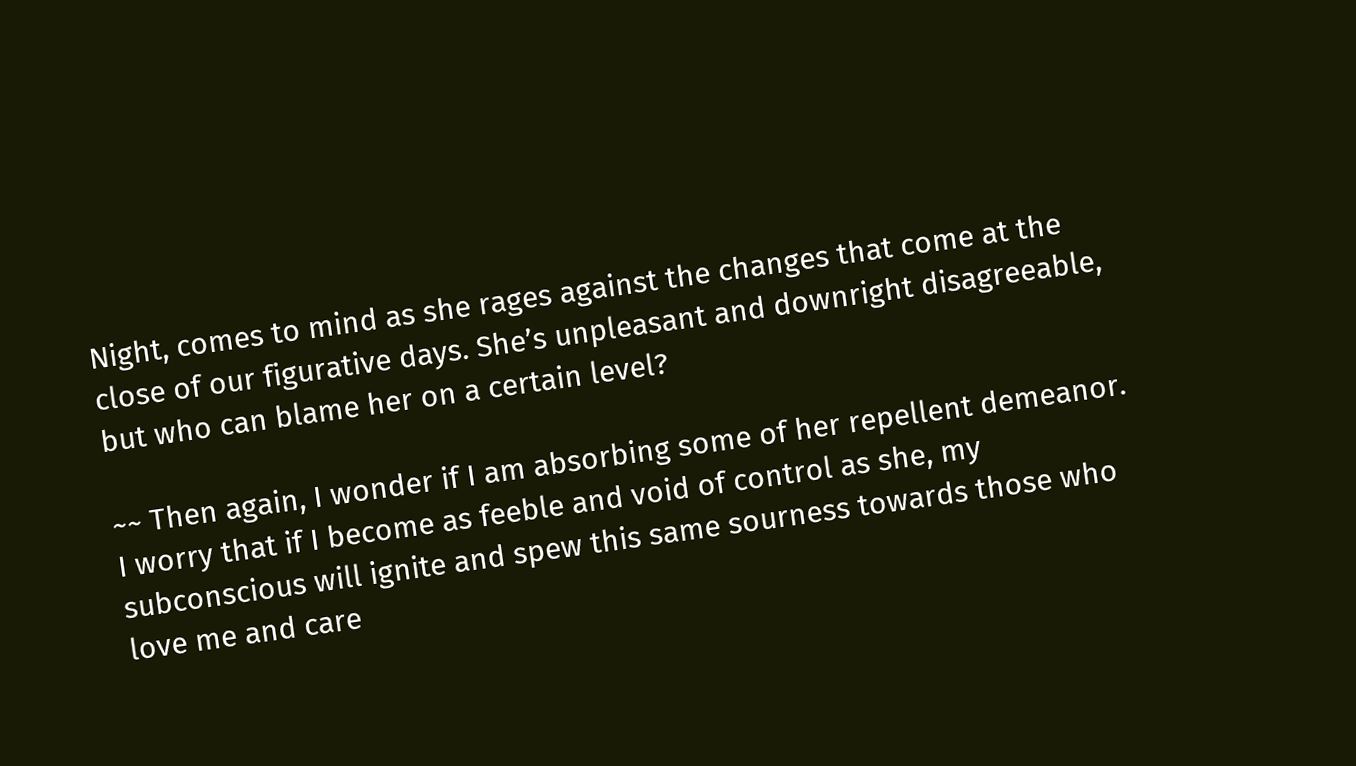Night, comes to mind as she rages against the changes that come at the close of our figurative days. She’s unpleasant and downright disagreeable, but who can blame her on a certain level?

~~ Then again, I wonder if I am absorbing some of her repellent demeanor. I worry that if I become as feeble and void of control as she, my subconscious will ignite and spew this same sourness towards those who love me and care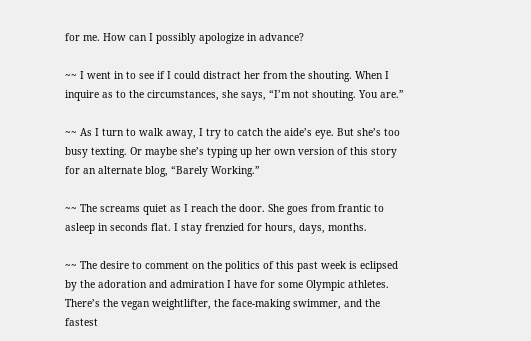for me. How can I possibly apologize in advance?

~~ I went in to see if I could distract her from the shouting. When I inquire as to the circumstances, she says, “I’m not shouting. You are.”

~~ As I turn to walk away, I try to catch the aide’s eye. But she’s too busy texting. Or maybe she’s typing up her own version of this story for an alternate blog, “Barely Working.”

~~ The screams quiet as I reach the door. She goes from frantic to asleep in seconds flat. I stay frenzied for hours, days, months.

~~ The desire to comment on the politics of this past week is eclipsed by the adoration and admiration I have for some Olympic athletes. There’s the vegan weightlifter, the face-making swimmer, and the fastest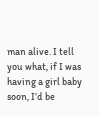man alive. I tell you what, if I was having a girl baby soon, I’d be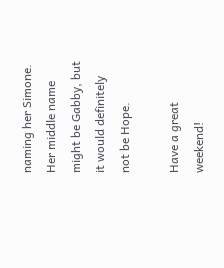naming her Simone. Her middle name might be Gabby, but it would definitely not be Hope.

Have a great weekend!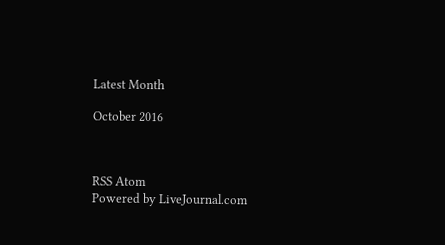Latest Month

October 2016



RSS Atom
Powered by LiveJournal.com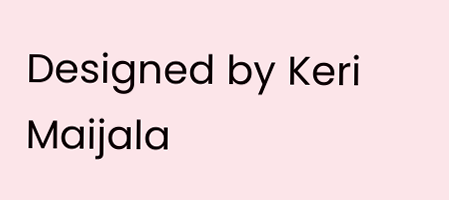Designed by Keri Maijala